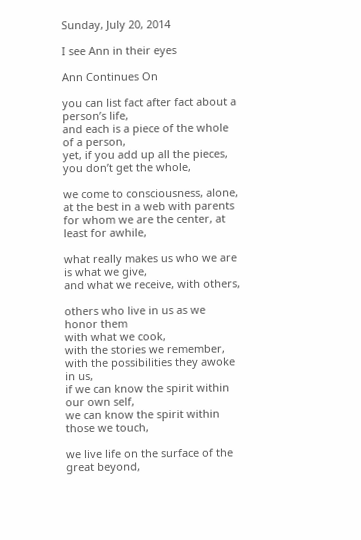Sunday, July 20, 2014

I see Ann in their eyes

Ann Continues On

you can list fact after fact about a person’s life,
and each is a piece of the whole of a person,
yet, if you add up all the pieces, you don’t get the whole,

we come to consciousness, alone,
at the best in a web with parents
for whom we are the center, at least for awhile,

what really makes us who we are is what we give,
and what we receive, with others,

others who live in us as we honor them
with what we cook,
with the stories we remember,
with the possibilities they awoke in us,
if we can know the spirit within our own self,
we can know the spirit within those we touch,

we live life on the surface of the great beyond,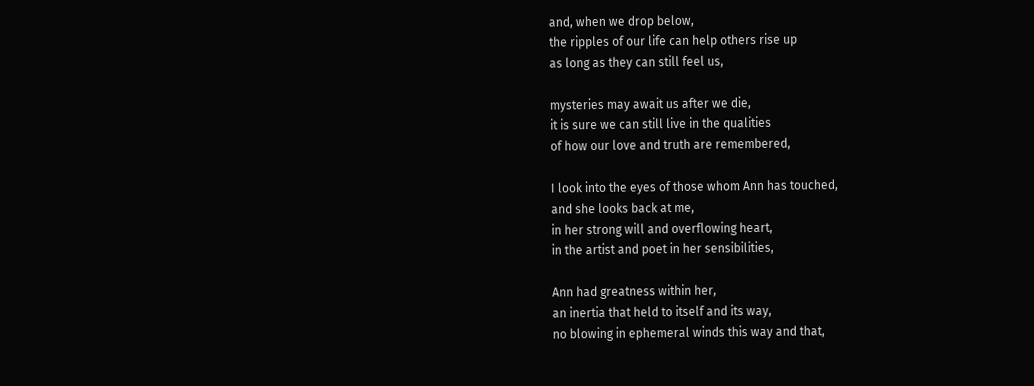and, when we drop below,
the ripples of our life can help others rise up
as long as they can still feel us,

mysteries may await us after we die,
it is sure we can still live in the qualities
of how our love and truth are remembered,

I look into the eyes of those whom Ann has touched,
and she looks back at me,
in her strong will and overflowing heart,
in the artist and poet in her sensibilities,

Ann had greatness within her,
an inertia that held to itself and its way,
no blowing in ephemeral winds this way and that,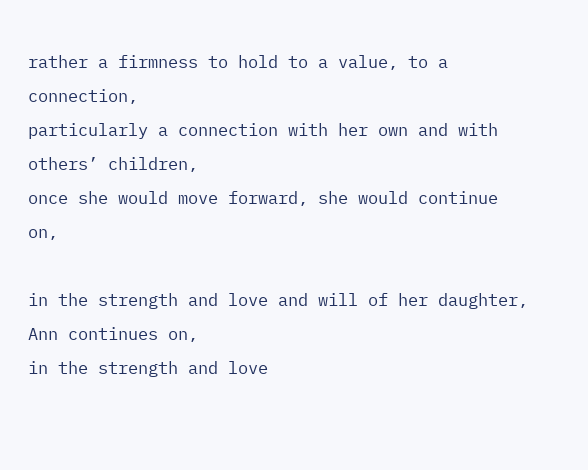rather a firmness to hold to a value, to a connection,
particularly a connection with her own and with others’ children,
once she would move forward, she would continue on,

in the strength and love and will of her daughter, Ann continues on,
in the strength and love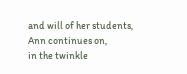and will of her students, Ann continues on,
in the twinkle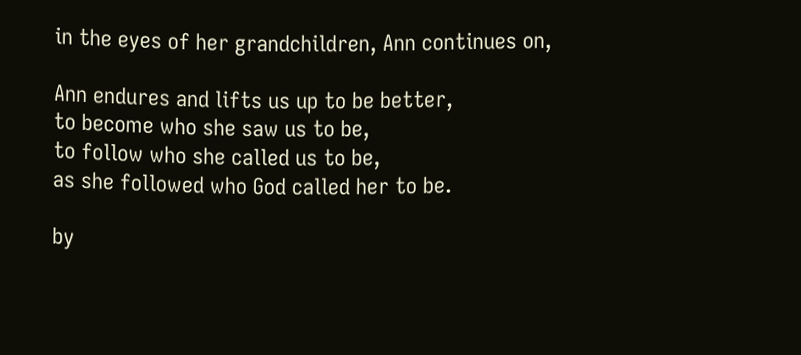in the eyes of her grandchildren, Ann continues on,

Ann endures and lifts us up to be better,
to become who she saw us to be,
to follow who she called us to be,
as she followed who God called her to be.

by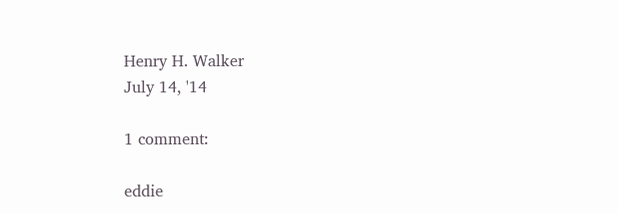Henry H. Walker
July 14, '14

1 comment:

eddie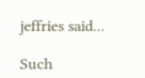jeffries said...

Such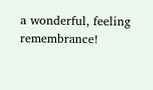a wonderful, feeling remembrance!